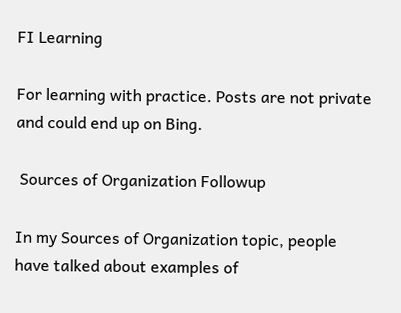FI Learning

For learning with practice. Posts are not private and could end up on Bing.

 Sources of Organization Followup

In my Sources of Organization topic, people have talked about examples of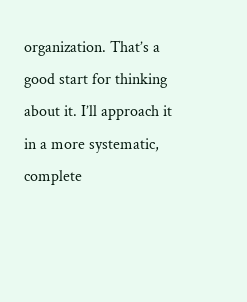organization. That’s a good start for thinking about it. I’ll approach it in a more systematic, complete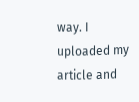way. I uploaded my article and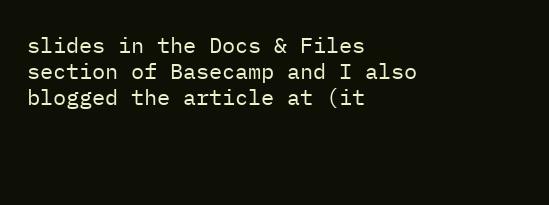slides in the Docs & Files section of Basecamp and I also blogged the article at (it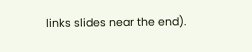links slides near the end).